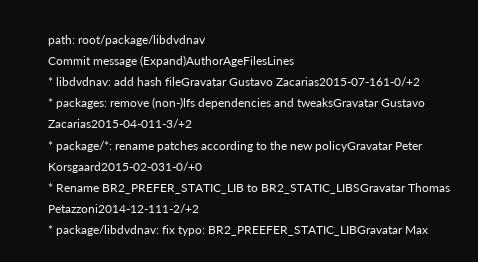path: root/package/libdvdnav
Commit message (Expand)AuthorAgeFilesLines
* libdvdnav: add hash fileGravatar Gustavo Zacarias2015-07-161-0/+2
* packages: remove (non-)lfs dependencies and tweaksGravatar Gustavo Zacarias2015-04-011-3/+2
* package/*: rename patches according to the new policyGravatar Peter Korsgaard2015-02-031-0/+0
* Rename BR2_PREFER_STATIC_LIB to BR2_STATIC_LIBSGravatar Thomas Petazzoni2014-12-111-2/+2
* package/libdvdnav: fix typo: BR2_PREEFER_STATIC_LIBGravatar Max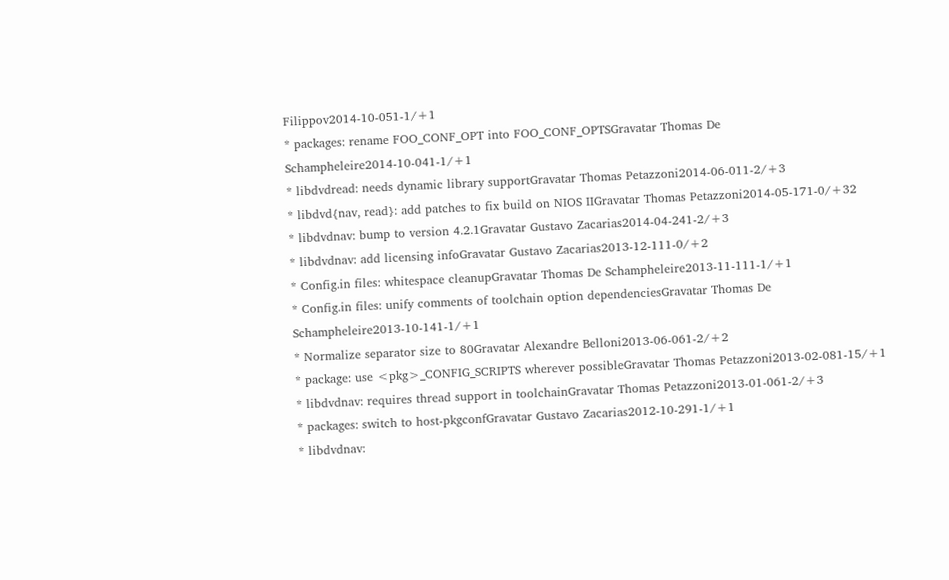Filippov2014-10-051-1/+1
* packages: rename FOO_CONF_OPT into FOO_CONF_OPTSGravatar Thomas De Schampheleire2014-10-041-1/+1
* libdvdread: needs dynamic library supportGravatar Thomas Petazzoni2014-06-011-2/+3
* libdvd{nav, read}: add patches to fix build on NIOS IIGravatar Thomas Petazzoni2014-05-171-0/+32
* libdvdnav: bump to version 4.2.1Gravatar Gustavo Zacarias2014-04-241-2/+3
* libdvdnav: add licensing infoGravatar Gustavo Zacarias2013-12-111-0/+2
* Config.in files: whitespace cleanupGravatar Thomas De Schampheleire2013-11-111-1/+1
* Config.in files: unify comments of toolchain option dependenciesGravatar Thomas De Schampheleire2013-10-141-1/+1
* Normalize separator size to 80Gravatar Alexandre Belloni2013-06-061-2/+2
* package: use <pkg>_CONFIG_SCRIPTS wherever possibleGravatar Thomas Petazzoni2013-02-081-15/+1
* libdvdnav: requires thread support in toolchainGravatar Thomas Petazzoni2013-01-061-2/+3
* packages: switch to host-pkgconfGravatar Gustavo Zacarias2012-10-291-1/+1
* libdvdnav: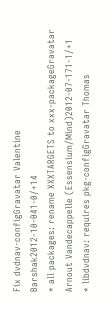Fix dvdnav-configGravatar Valentine Barshak2012-10-041-0/+14
* all packages: rename XXXTARGETS to xxx-packageGravatar Arnout Vandecappelle (Essensium/Mind)2012-07-171-1/+1
* libdvdnav: requires pkg-configGravatar Thomas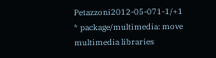Petazzoni2012-05-071-1/+1
* package/multimedia: move multimedia libraries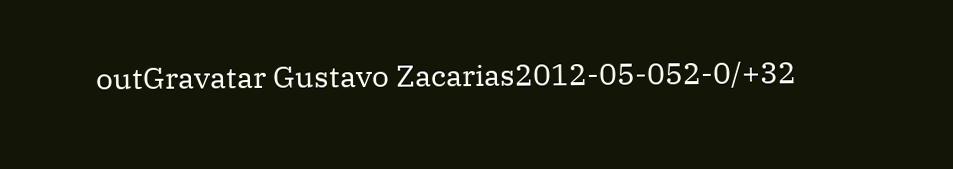outGravatar Gustavo Zacarias2012-05-052-0/+32